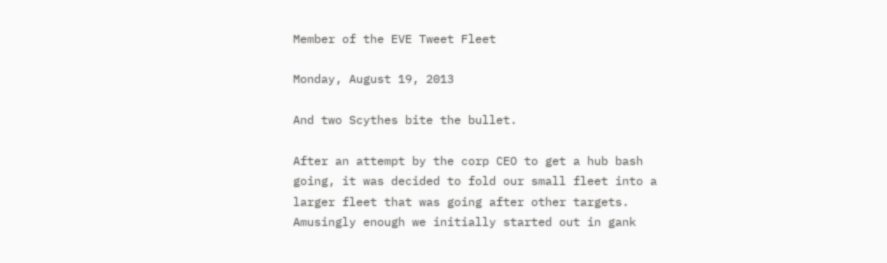Member of the EVE Tweet Fleet

Monday, August 19, 2013

And two Scythes bite the bullet.

After an attempt by the corp CEO to get a hub bash going, it was decided to fold our small fleet into a larger fleet that was going after other targets.  Amusingly enough we initially started out in gank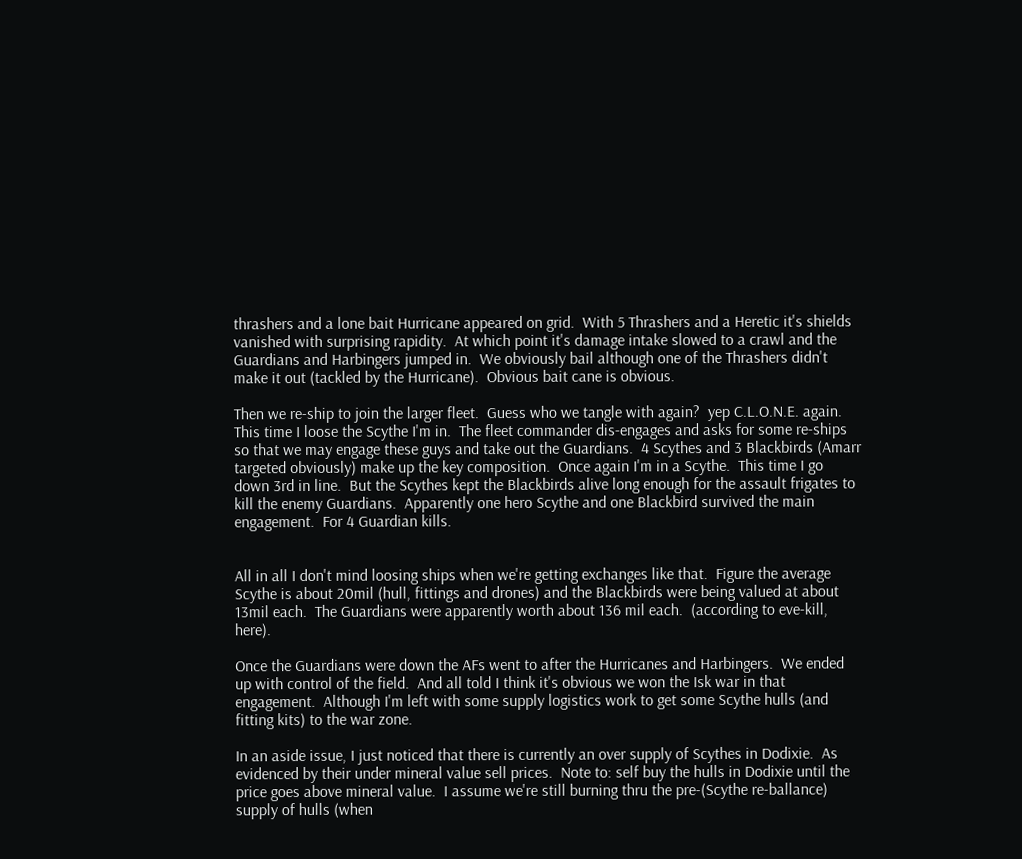thrashers and a lone bait Hurricane appeared on grid.  With 5 Thrashers and a Heretic it's shields vanished with surprising rapidity.  At which point it's damage intake slowed to a crawl and the Guardians and Harbingers jumped in.  We obviously bail although one of the Thrashers didn't make it out (tackled by the Hurricane).  Obvious bait cane is obvious.

Then we re-ship to join the larger fleet.  Guess who we tangle with again?  yep C.L.O.N.E. again.  This time I loose the Scythe I'm in.  The fleet commander dis-engages and asks for some re-ships so that we may engage these guys and take out the Guardians.  4 Scythes and 3 Blackbirds (Amarr targeted obviously) make up the key composition.  Once again I'm in a Scythe.  This time I go down 3rd in line.  But the Scythes kept the Blackbirds alive long enough for the assault frigates to kill the enemy Guardians.  Apparently one hero Scythe and one Blackbird survived the main engagement.  For 4 Guardian kills.


All in all I don't mind loosing ships when we're getting exchanges like that.  Figure the average Scythe is about 20mil (hull, fittings and drones) and the Blackbirds were being valued at about 13mil each.  The Guardians were apparently worth about 136 mil each.  (according to eve-kill, here).

Once the Guardians were down the AFs went to after the Hurricanes and Harbingers.  We ended up with control of the field.  And all told I think it's obvious we won the Isk war in that engagement.  Although I'm left with some supply logistics work to get some Scythe hulls (and fitting kits) to the war zone.

In an aside issue, I just noticed that there is currently an over supply of Scythes in Dodixie.  As evidenced by their under mineral value sell prices.  Note to: self buy the hulls in Dodixie until the price goes above mineral value.  I assume we're still burning thru the pre-(Scythe re-ballance) supply of hulls (when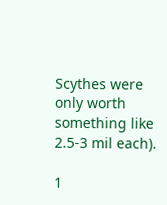Scythes were only worth something like 2.5-3 mil each).

1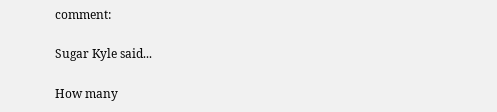comment:

Sugar Kyle said...

How many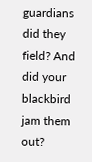guardians did they field? And did your blackbird jam them out?